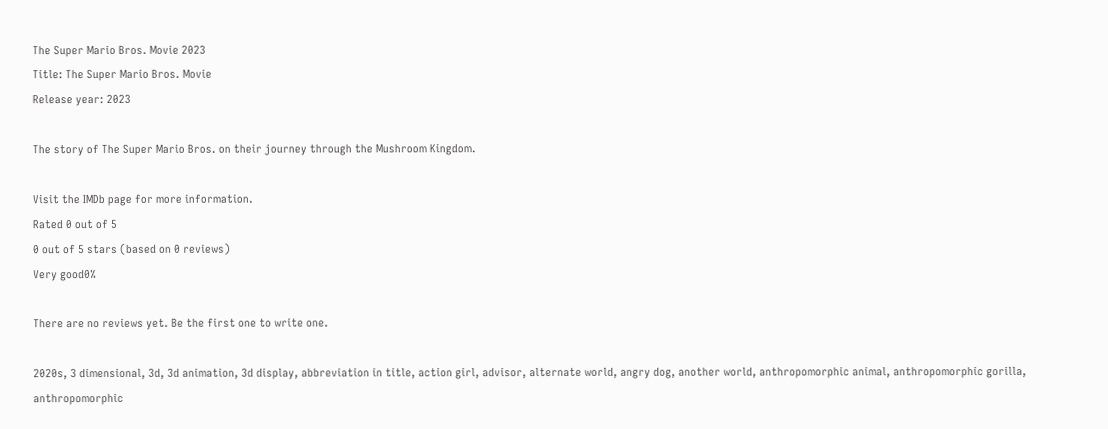The Super Mario Bros. Movie 2023
Title: The Super Mario Bros. Movie
Release year: 2023

The story of The Super Mario Bros. on their journey through the Mushroom Kingdom.

Visit the IMDb page for more information.
Rated 0 out of 5
0 out of 5 stars (based on 0 reviews)
Very good0%

There are no reviews yet. Be the first one to write one.

2020s, 3 dimensional, 3d, 3d animation, 3d display, abbreviation in title, action girl, advisor, alternate world, angry dog, another world, anthropomorphic animal, anthropomorphic gorilla, anthropomorphic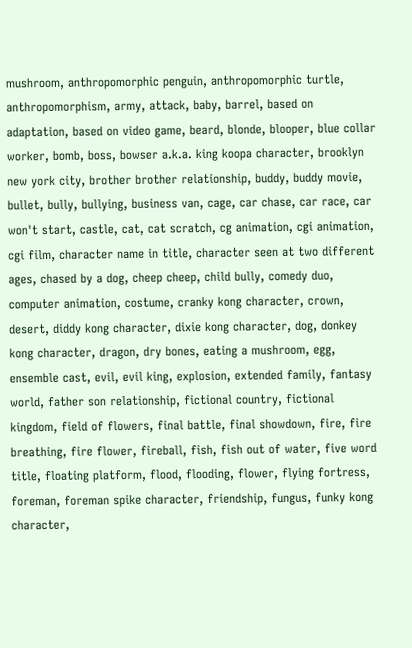mushroom, anthropomorphic penguin, anthropomorphic turtle, anthropomorphism, army, attack, baby, barrel, based on adaptation, based on video game, beard, blonde, blooper, blue collar worker, bomb, boss, bowser a.k.a. king koopa character, brooklyn new york city, brother brother relationship, buddy, buddy movie, bullet, bully, bullying, business van, cage, car chase, car race, car won't start, castle, cat, cat scratch, cg animation, cgi animation, cgi film, character name in title, character seen at two different ages, chased by a dog, cheep cheep, child bully, comedy duo, computer animation, costume, cranky kong character, crown, desert, diddy kong character, dixie kong character, dog, donkey kong character, dragon, dry bones, eating a mushroom, egg, ensemble cast, evil, evil king, explosion, extended family, fantasy world, father son relationship, fictional country, fictional kingdom, field of flowers, final battle, final showdown, fire, fire breathing, fire flower, fireball, fish, fish out of water, five word title, floating platform, flood, flooding, flower, flying fortress, foreman, foreman spike character, friendship, fungus, funky kong character,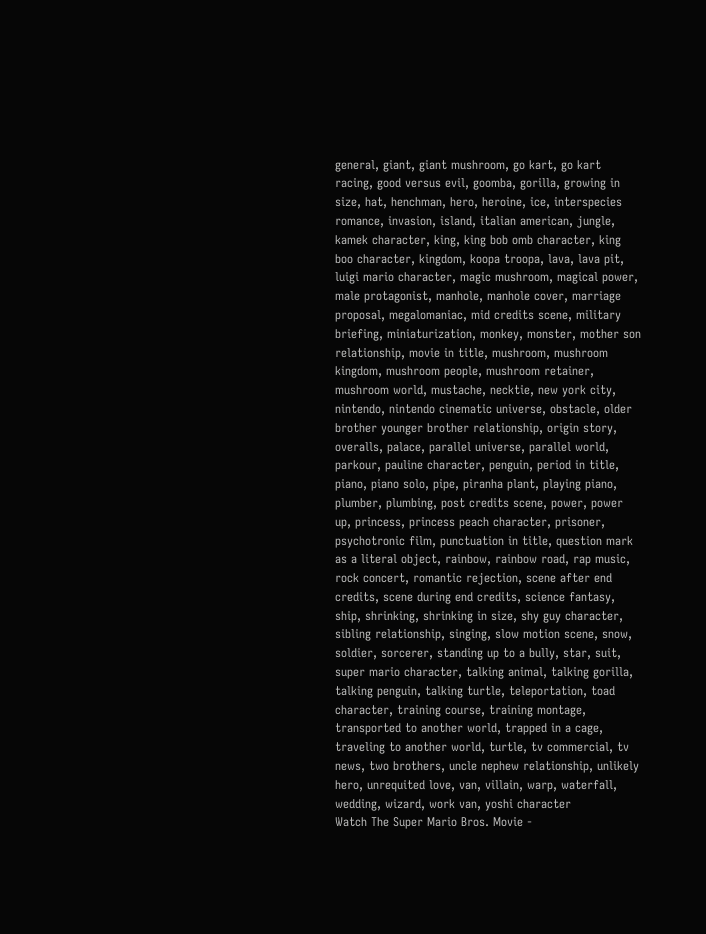general, giant, giant mushroom, go kart, go kart racing, good versus evil, goomba, gorilla, growing in size, hat, henchman, hero, heroine, ice, interspecies romance, invasion, island, italian american, jungle, kamek character, king, king bob omb character, king boo character, kingdom, koopa troopa, lava, lava pit, luigi mario character, magic mushroom, magical power, male protagonist, manhole, manhole cover, marriage proposal, megalomaniac, mid credits scene, military briefing, miniaturization, monkey, monster, mother son relationship, movie in title, mushroom, mushroom kingdom, mushroom people, mushroom retainer, mushroom world, mustache, necktie, new york city, nintendo, nintendo cinematic universe, obstacle, older brother younger brother relationship, origin story, overalls, palace, parallel universe, parallel world, parkour, pauline character, penguin, period in title, piano, piano solo, pipe, piranha plant, playing piano, plumber, plumbing, post credits scene, power, power up, princess, princess peach character, prisoner, psychotronic film, punctuation in title, question mark as a literal object, rainbow, rainbow road, rap music, rock concert, romantic rejection, scene after end credits, scene during end credits, science fantasy, ship, shrinking, shrinking in size, shy guy character, sibling relationship, singing, slow motion scene, snow, soldier, sorcerer, standing up to a bully, star, suit, super mario character, talking animal, talking gorilla, talking penguin, talking turtle, teleportation, toad character, training course, training montage, transported to another world, trapped in a cage, traveling to another world, turtle, tv commercial, tv news, two brothers, uncle nephew relationship, unlikely hero, unrequited love, van, villain, warp, waterfall, wedding, wizard, work van, yoshi character
Watch The Super Mario Bros. Movie -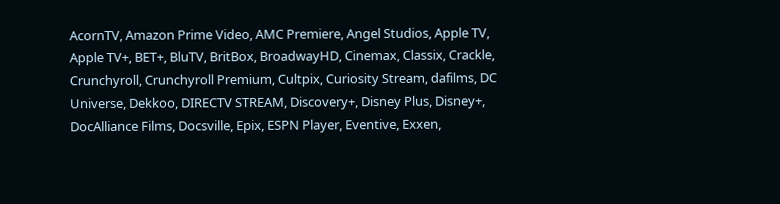AcornTV, Amazon Prime Video, AMC Premiere, Angel Studios, Apple TV, Apple TV+, BET+, BluTV, BritBox, BroadwayHD, Cinemax, Classix, Crackle, Crunchyroll, Crunchyroll Premium, Cultpix, Curiosity Stream, dafilms, DC Universe, Dekkoo, DIRECTV STREAM, Discovery+, Disney Plus, Disney+, DocAlliance Films, Docsville, Epix, ESPN Player, Eventive, Exxen,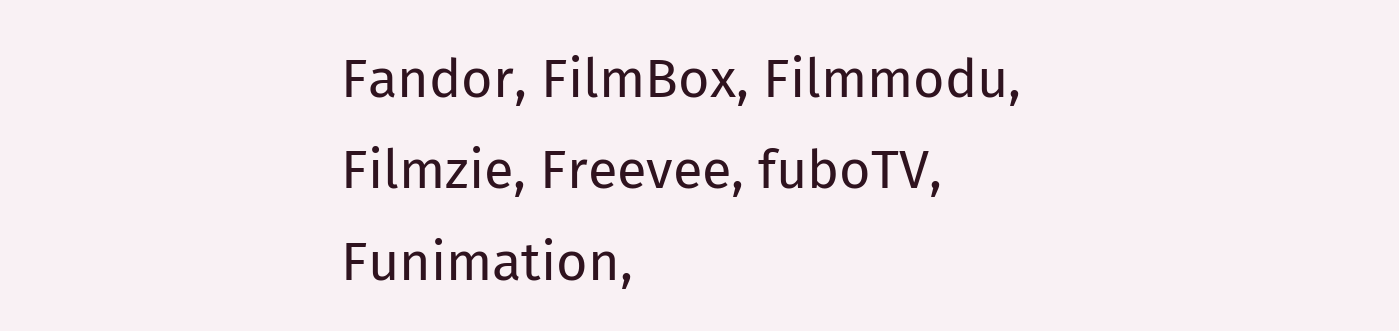Fandor, FilmBox, Filmmodu, Filmzie, Freevee, fuboTV, Funimation,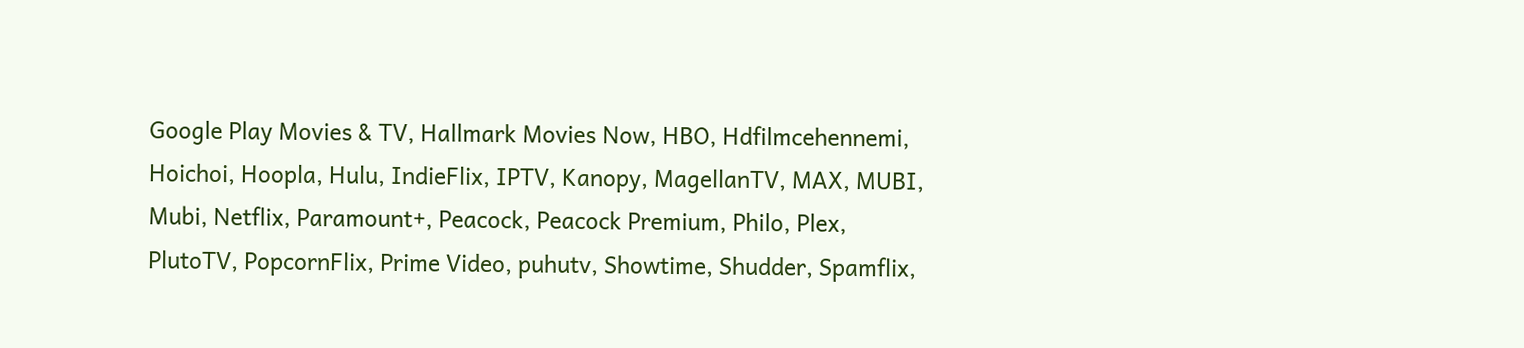Google Play Movies & TV, Hallmark Movies Now, HBO, Hdfilmcehennemi, Hoichoi, Hoopla, Hulu, IndieFlix, IPTV, Kanopy, MagellanTV, MAX, MUBI, Mubi, Netflix, Paramount+, Peacock, Peacock Premium, Philo, Plex, PlutoTV, PopcornFlix, Prime Video, puhutv, Showtime, Shudder, Spamflix,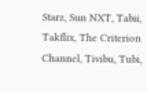Starz, Sun NXT, Tabii, Takflix, The Criterion Channel, Tivibu, Tubi,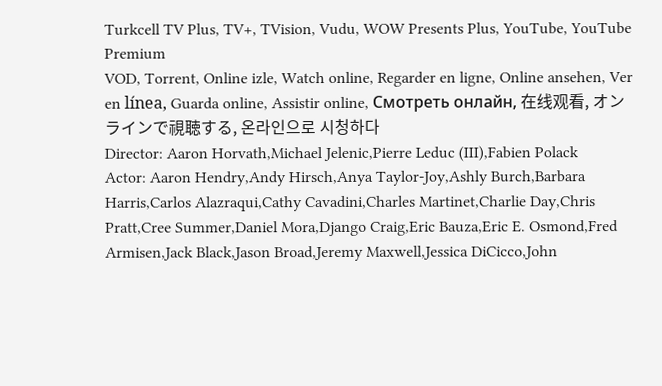Turkcell TV Plus, TV+, TVision, Vudu, WOW Presents Plus, YouTube, YouTube Premium
VOD, Torrent, Online izle, Watch online, Regarder en ligne, Online ansehen, Ver en línea, Guarda online, Assistir online, Смотреть онлайн, 在线观看, オンラインで視聴する, 온라인으로 시청하다
Director: Aaron Horvath,Michael Jelenic,Pierre Leduc (III),Fabien Polack
Actor: Aaron Hendry,Andy Hirsch,Anya Taylor-Joy,Ashly Burch,Barbara Harris,Carlos Alazraqui,Cathy Cavadini,Charles Martinet,Charlie Day,Chris Pratt,Cree Summer,Daniel Mora,Django Craig,Eric Bauza,Eric E. Osmond,Fred Armisen,Jack Black,Jason Broad,Jeremy Maxwell,Jessica DiCicco,John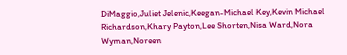DiMaggio,Juliet Jelenic,Keegan-Michael Key,Kevin Michael Richardson,Khary Payton,Lee Shorten,Nisa Ward,Nora Wyman,Noreen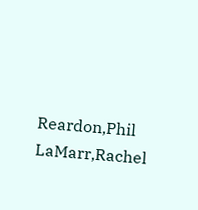Reardon,Phil LaMarr,Rachel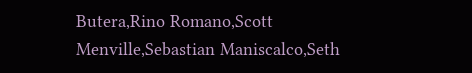Butera,Rino Romano,Scott Menville,Sebastian Maniscalco,Seth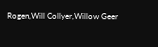Rogen,Will Collyer,Willow Geer